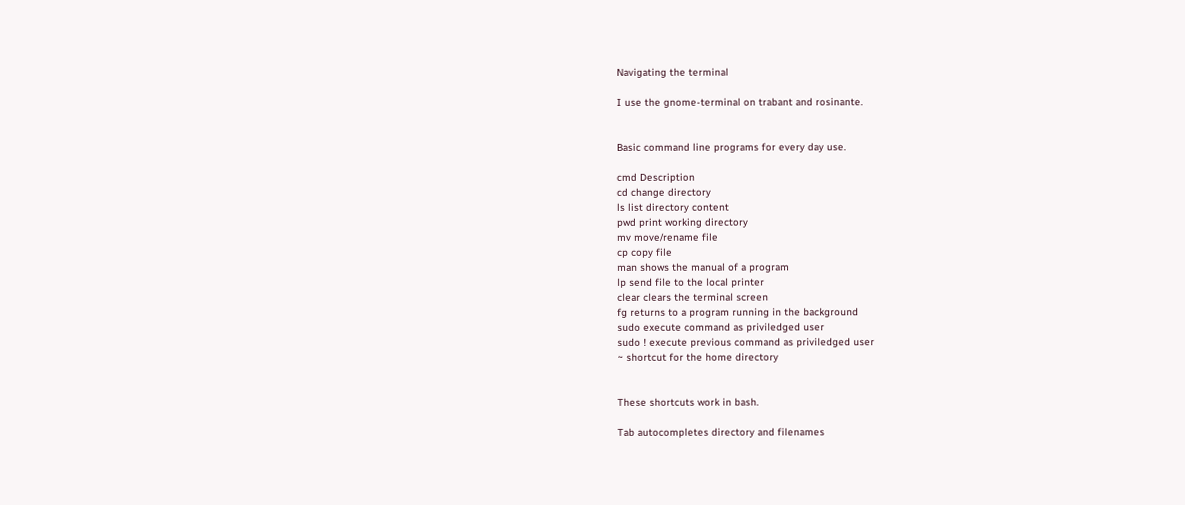Navigating the terminal

I use the gnome-terminal on trabant and rosinante.


Basic command line programs for every day use.

cmd Description
cd change directory
ls list directory content
pwd print working directory
mv move/rename file
cp copy file
man shows the manual of a program
lp send file to the local printer
clear clears the terminal screen
fg returns to a program running in the background
sudo execute command as priviledged user
sudo ! execute previous command as priviledged user
~ shortcut for the home directory


These shortcuts work in bash.

Tab autocompletes directory and filenames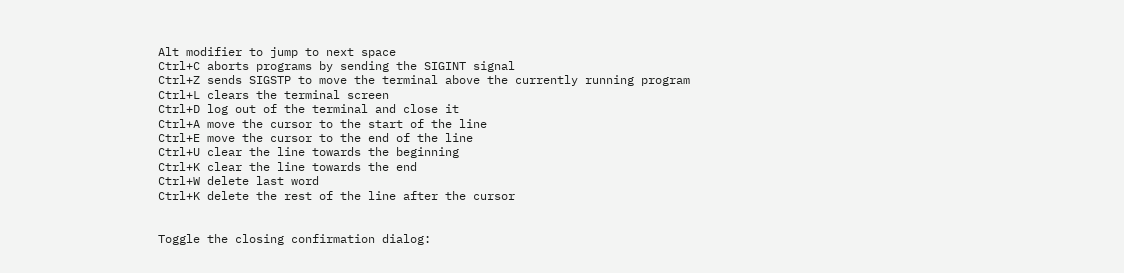Alt modifier to jump to next space
Ctrl+C aborts programs by sending the SIGINT signal
Ctrl+Z sends SIGSTP to move the terminal above the currently running program
Ctrl+L clears the terminal screen
Ctrl+D log out of the terminal and close it
Ctrl+A move the cursor to the start of the line
Ctrl+E move the cursor to the end of the line
Ctrl+U clear the line towards the beginning
Ctrl+K clear the line towards the end
Ctrl+W delete last word
Ctrl+K delete the rest of the line after the cursor


Toggle the closing confirmation dialog: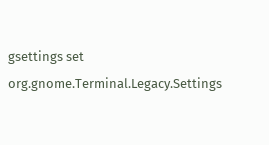gsettings set org.gnome.Terminal.Legacy.Settings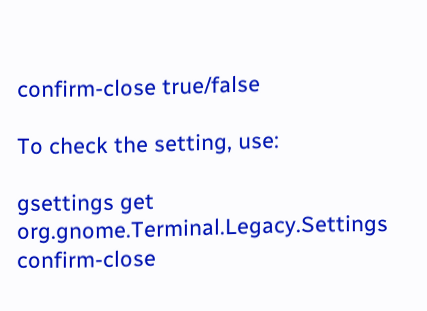confirm-close true/false

To check the setting, use:

gsettings get org.gnome.Terminal.Legacy.Settings confirm-close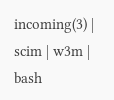incoming(3) | scim | w3m | bash